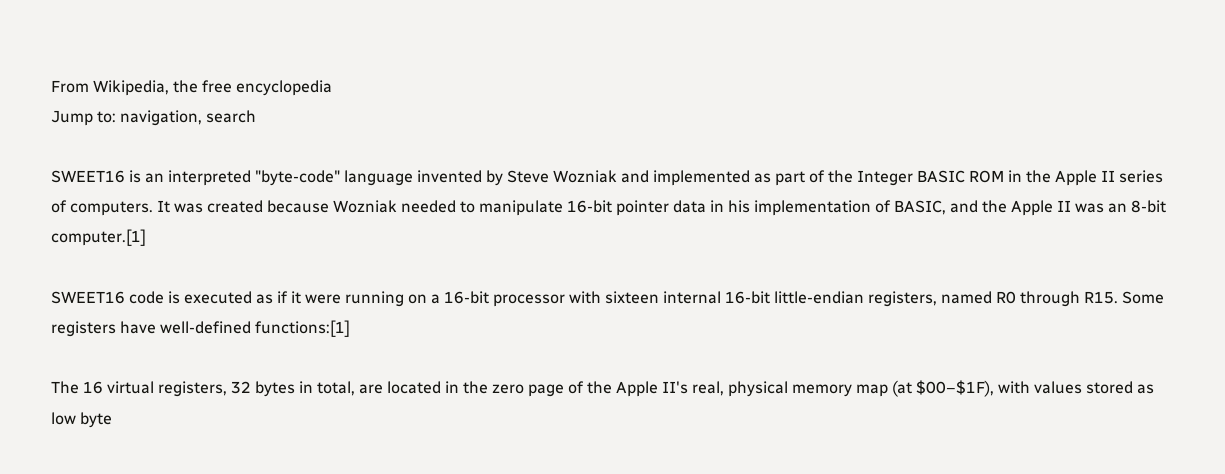From Wikipedia, the free encyclopedia
Jump to: navigation, search

SWEET16 is an interpreted "byte-code" language invented by Steve Wozniak and implemented as part of the Integer BASIC ROM in the Apple II series of computers. It was created because Wozniak needed to manipulate 16-bit pointer data in his implementation of BASIC, and the Apple II was an 8-bit computer.[1]

SWEET16 code is executed as if it were running on a 16-bit processor with sixteen internal 16-bit little-endian registers, named R0 through R15. Some registers have well-defined functions:[1]

The 16 virtual registers, 32 bytes in total, are located in the zero page of the Apple II's real, physical memory map (at $00–$1F), with values stored as low byte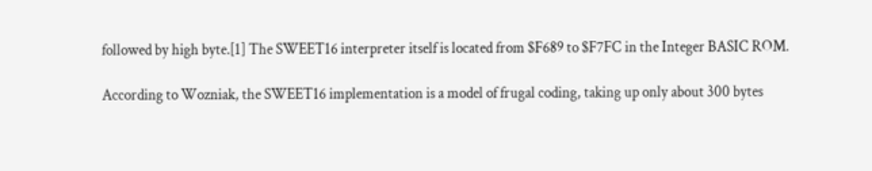followed by high byte.[1] The SWEET16 interpreter itself is located from $F689 to $F7FC in the Integer BASIC ROM.

According to Wozniak, the SWEET16 implementation is a model of frugal coding, taking up only about 300 bytes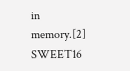in memory.[2] SWEET16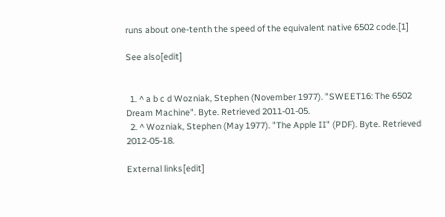runs about one-tenth the speed of the equivalent native 6502 code.[1]

See also[edit]


  1. ^ a b c d Wozniak, Stephen (November 1977). "SWEET16: The 6502 Dream Machine". Byte. Retrieved 2011-01-05.
  2. ^ Wozniak, Stephen (May 1977). "The Apple II" (PDF). Byte. Retrieved 2012-05-18.

External links[edit]